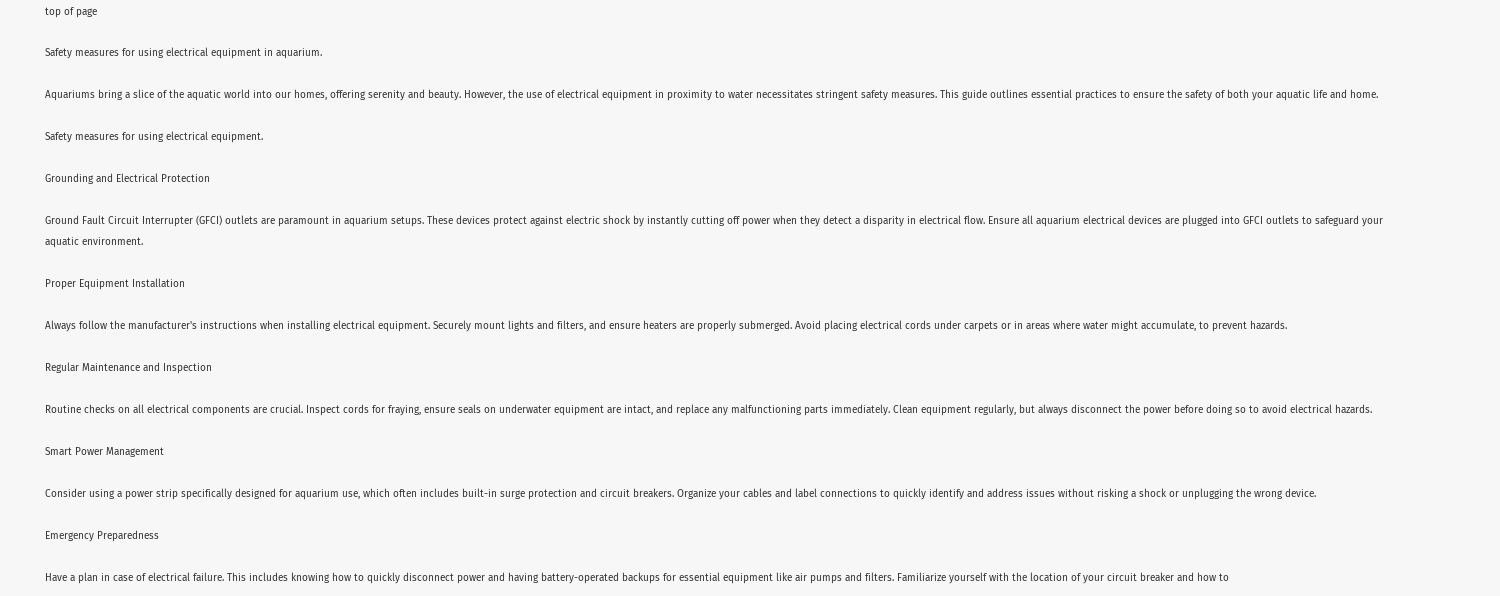top of page

Safety measures for using electrical equipment in aquarium.

Aquariums bring a slice of the aquatic world into our homes, offering serenity and beauty. However, the use of electrical equipment in proximity to water necessitates stringent safety measures. This guide outlines essential practices to ensure the safety of both your aquatic life and home.

Safety measures for using electrical equipment.

Grounding and Electrical Protection

Ground Fault Circuit Interrupter (GFCI) outlets are paramount in aquarium setups. These devices protect against electric shock by instantly cutting off power when they detect a disparity in electrical flow. Ensure all aquarium electrical devices are plugged into GFCI outlets to safeguard your aquatic environment.

Proper Equipment Installation

Always follow the manufacturer's instructions when installing electrical equipment. Securely mount lights and filters, and ensure heaters are properly submerged. Avoid placing electrical cords under carpets or in areas where water might accumulate, to prevent hazards.

Regular Maintenance and Inspection

Routine checks on all electrical components are crucial. Inspect cords for fraying, ensure seals on underwater equipment are intact, and replace any malfunctioning parts immediately. Clean equipment regularly, but always disconnect the power before doing so to avoid electrical hazards.

Smart Power Management

Consider using a power strip specifically designed for aquarium use, which often includes built-in surge protection and circuit breakers. Organize your cables and label connections to quickly identify and address issues without risking a shock or unplugging the wrong device.

Emergency Preparedness

Have a plan in case of electrical failure. This includes knowing how to quickly disconnect power and having battery-operated backups for essential equipment like air pumps and filters. Familiarize yourself with the location of your circuit breaker and how to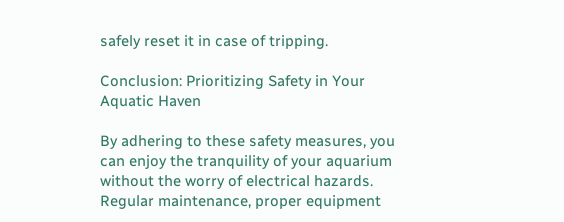safely reset it in case of tripping.

Conclusion: Prioritizing Safety in Your Aquatic Haven

By adhering to these safety measures, you can enjoy the tranquility of your aquarium without the worry of electrical hazards. Regular maintenance, proper equipment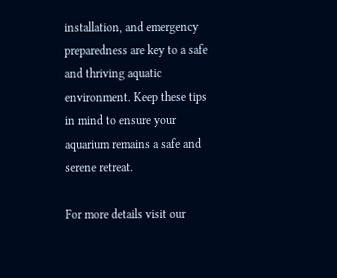installation, and emergency preparedness are key to a safe and thriving aquatic environment. Keep these tips in mind to ensure your aquarium remains a safe and serene retreat.

For more details visit our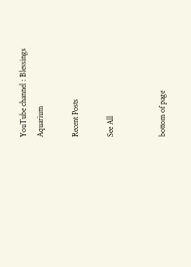YouTube channel : Blessings Aquarium

Recent Posts

See All


bottom of page